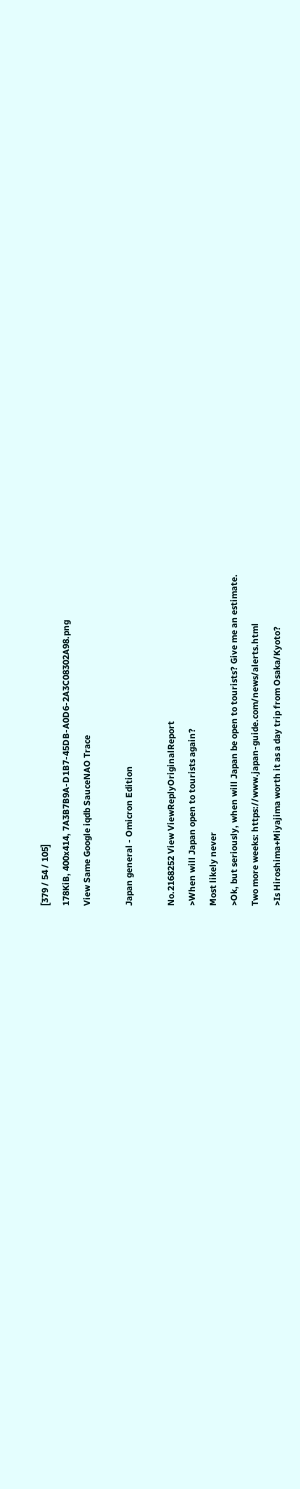[379 / 54 / 105]
178KiB, 400x414, 7A3B7B9A-D1B7-45DB-A0D6-2A3C08302A98.png
View Same Google iqdb SauceNAO Trace

Japan general - Omicron Edition

No.2168252 View ViewReplyOriginalReport
>When will Japan open to tourists again?
Most likely never
>Ok, but seriously, when will Japan be open to tourists? Give me an estimate.
Two more weeks: https://www.japan-guide.com/news/alerts.html
>Is Hiroshima+Miyajima worth it as a day trip from Osaka/Kyoto?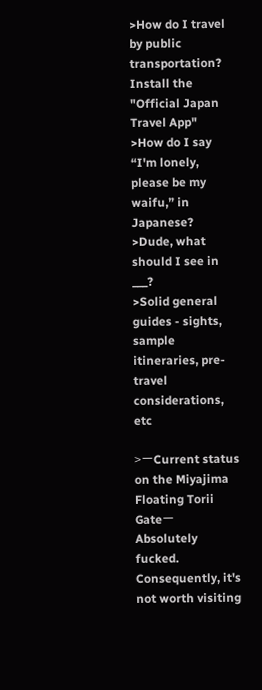>How do I travel by public transportation?
Install the "Official Japan Travel App"
>How do I say “I'm lonely, please be my waifu,” in Japanese?
>Dude, what should I see in ___?
>Solid general guides - sights, sample itineraries, pre-travel considerations, etc

>ーCurrent status on the Miyajima Floating Torii Gateー
Absolutely fucked. Consequently, it's not worth visiting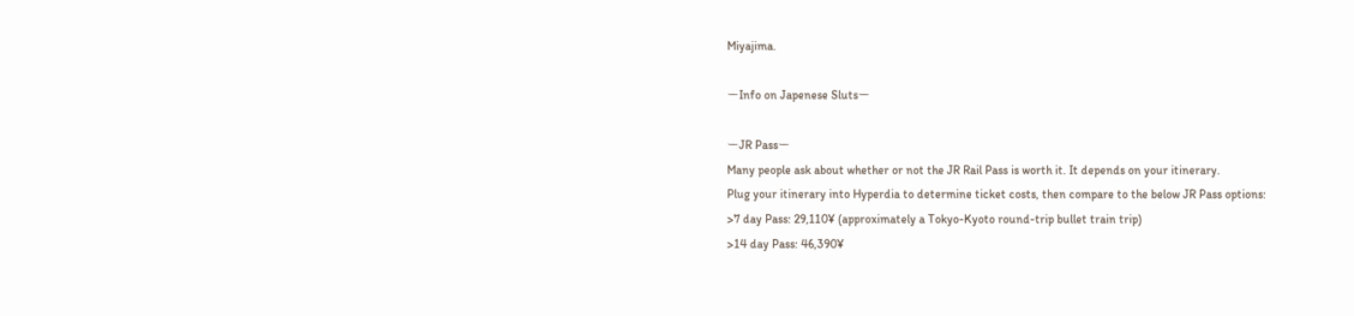Miyajima.

ーInfo on Japenese Slutsー

ーJR Passー
Many people ask about whether or not the JR Rail Pass is worth it. It depends on your itinerary.
Plug your itinerary into Hyperdia to determine ticket costs, then compare to the below JR Pass options:
>7 day Pass: 29,110¥ (approximately a Tokyo-Kyoto round-trip bullet train trip)
>14 day Pass: 46,390¥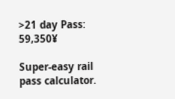>21 day Pass: 59,350¥

Super-easy rail pass calculator.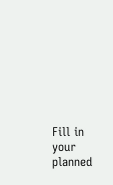Fill in your planned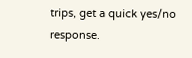trips, get a quick yes/no response.